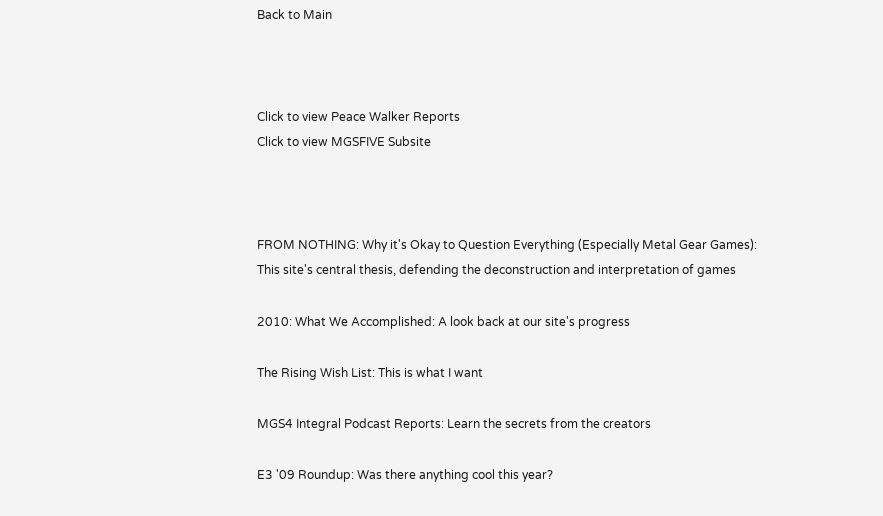Back to Main



Click to view Peace Walker Reports
Click to view MGSFIVE Subsite



FROM NOTHING: Why it's Okay to Question Everything (Especially Metal Gear Games):
This site's central thesis, defending the deconstruction and interpretation of games

2010: What We Accomplished: A look back at our site's progress

The Rising Wish List: This is what I want

MGS4 Integral Podcast Reports: Learn the secrets from the creators

E3 '09 Roundup: Was there anything cool this year?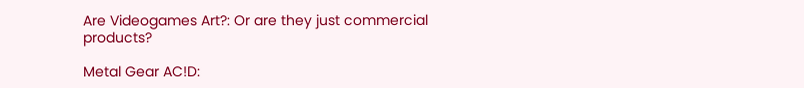Are Videogames Art?: Or are they just commercial products?

Metal Gear AC!D: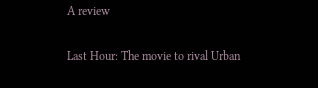A review

Last Hour: The movie to rival Urban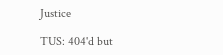Justice

TUS: 404'd but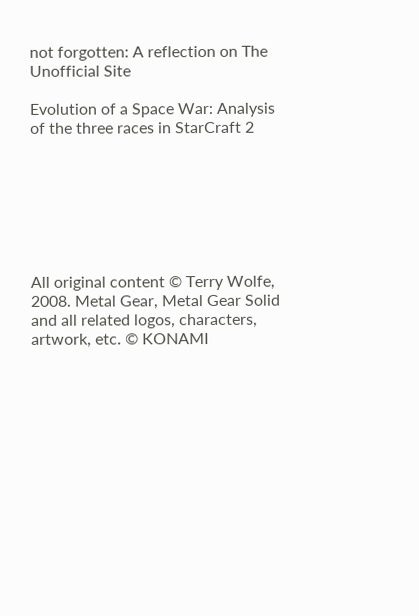not forgotten: A reflection on The Unofficial Site

Evolution of a Space War: Analysis of the three races in StarCraft 2







All original content © Terry Wolfe, 2008. Metal Gear, Metal Gear Solid and all related logos, characters, artwork, etc. © KONAMI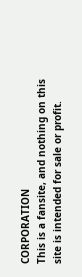CORPORATION
This is a fansite, and nothing on this site is intended for sale or profit.